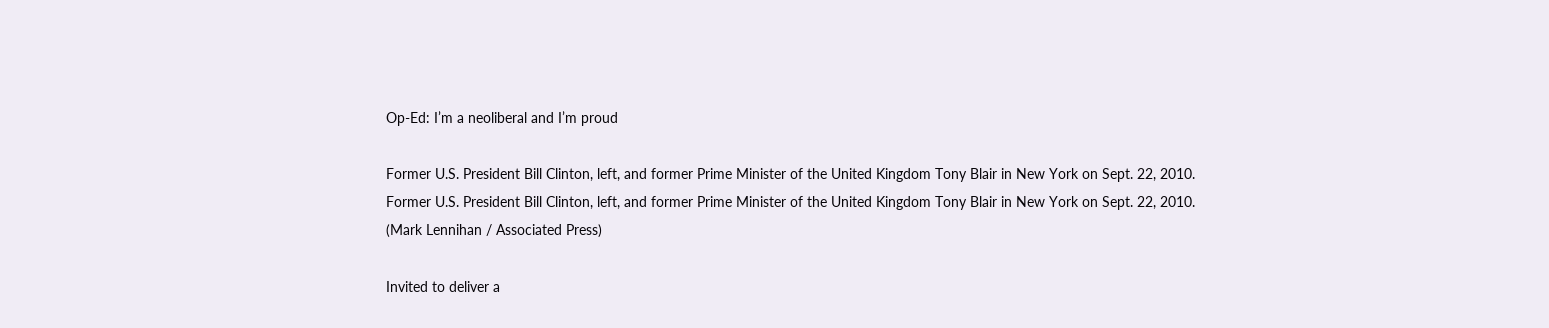Op-Ed: I’m a neoliberal and I’m proud

Former U.S. President Bill Clinton, left, and former Prime Minister of the United Kingdom Tony Blair in New York on Sept. 22, 2010.
Former U.S. President Bill Clinton, left, and former Prime Minister of the United Kingdom Tony Blair in New York on Sept. 22, 2010.
(Mark Lennihan / Associated Press)

Invited to deliver a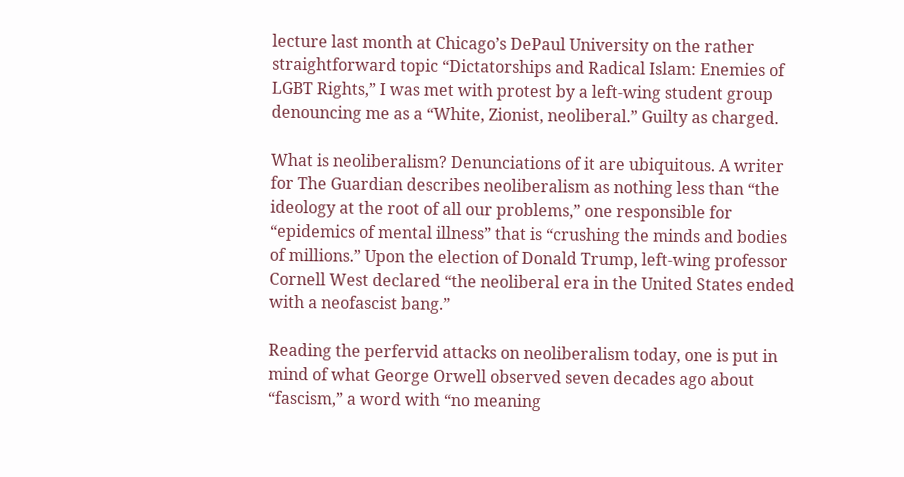lecture last month at Chicago’s DePaul University on the rather straightforward topic “Dictatorships and Radical Islam: Enemies of LGBT Rights,” I was met with protest by a left-wing student group denouncing me as a “White, Zionist, neoliberal.” Guilty as charged.

What is neoliberalism? Denunciations of it are ubiquitous. A writer for The Guardian describes neoliberalism as nothing less than “the ideology at the root of all our problems,” one responsible for “epidemics of mental illness” that is “crushing the minds and bodies of millions.” Upon the election of Donald Trump, left-wing professor Cornell West declared “the neoliberal era in the United States ended with a neofascist bang.”

Reading the perfervid attacks on neoliberalism today, one is put in mind of what George Orwell observed seven decades ago about “fascism,” a word with “no meaning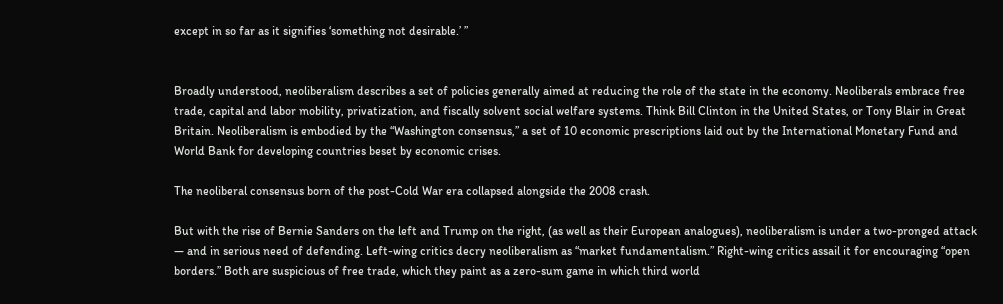except in so far as it signifies ‘something not desirable.’ ”


Broadly understood, neoliberalism describes a set of policies generally aimed at reducing the role of the state in the economy. Neoliberals embrace free trade, capital and labor mobility, privatization, and fiscally solvent social welfare systems. Think Bill Clinton in the United States, or Tony Blair in Great Britain. Neoliberalism is embodied by the “Washington consensus,” a set of 10 economic prescriptions laid out by the International Monetary Fund and World Bank for developing countries beset by economic crises.

The neoliberal consensus born of the post-Cold War era collapsed alongside the 2008 crash.

But with the rise of Bernie Sanders on the left and Trump on the right, (as well as their European analogues), neoliberalism is under a two-pronged attack — and in serious need of defending. Left-wing critics decry neoliberalism as “market fundamentalism.” Right-wing critics assail it for encouraging “open borders.” Both are suspicious of free trade, which they paint as a zero-sum game in which third world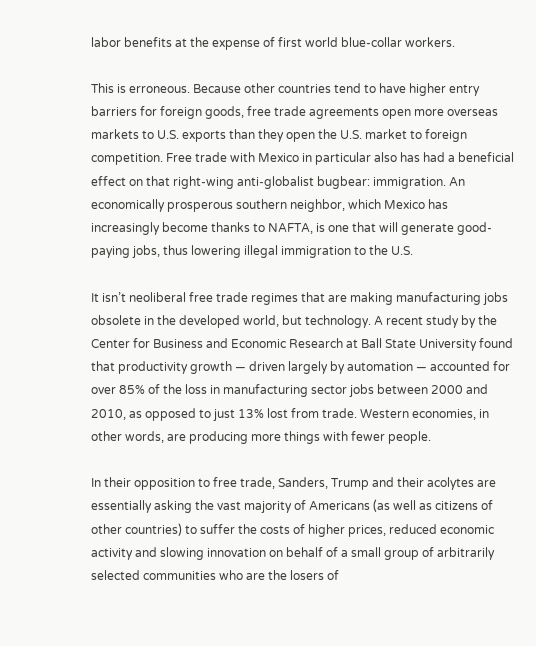labor benefits at the expense of first world blue-collar workers.

This is erroneous. Because other countries tend to have higher entry barriers for foreign goods, free trade agreements open more overseas markets to U.S. exports than they open the U.S. market to foreign competition. Free trade with Mexico in particular also has had a beneficial effect on that right-wing anti-globalist bugbear: immigration. An economically prosperous southern neighbor, which Mexico has increasingly become thanks to NAFTA, is one that will generate good-paying jobs, thus lowering illegal immigration to the U.S.

It isn’t neoliberal free trade regimes that are making manufacturing jobs obsolete in the developed world, but technology. A recent study by the Center for Business and Economic Research at Ball State University found that productivity growth — driven largely by automation — accounted for over 85% of the loss in manufacturing sector jobs between 2000 and 2010, as opposed to just 13% lost from trade. Western economies, in other words, are producing more things with fewer people.

In their opposition to free trade, Sanders, Trump and their acolytes are essentially asking the vast majority of Americans (as well as citizens of other countries) to suffer the costs of higher prices, reduced economic activity and slowing innovation on behalf of a small group of arbitrarily selected communities who are the losers of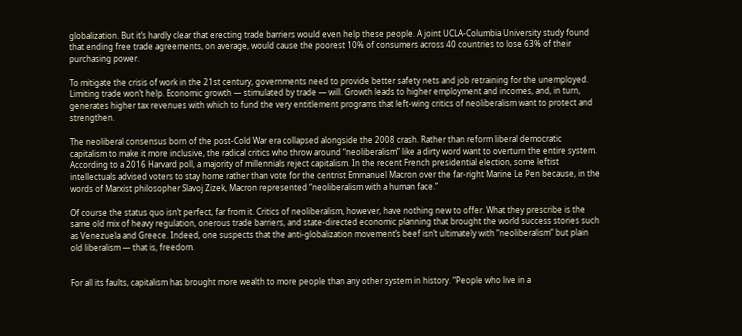globalization. But it’s hardly clear that erecting trade barriers would even help these people. A joint UCLA-Columbia University study found that ending free trade agreements, on average, would cause the poorest 10% of consumers across 40 countries to lose 63% of their purchasing power.

To mitigate the crisis of work in the 21st century, governments need to provide better safety nets and job retraining for the unemployed. Limiting trade won’t help. Economic growth — stimulated by trade — will. Growth leads to higher employment and incomes, and, in turn, generates higher tax revenues with which to fund the very entitlement programs that left-wing critics of neoliberalism want to protect and strengthen.

The neoliberal consensus born of the post-Cold War era collapsed alongside the 2008 crash. Rather than reform liberal democratic capitalism to make it more inclusive, the radical critics who throw around “neoliberalism” like a dirty word want to overturn the entire system. According to a 2016 Harvard poll, a majority of millennials reject capitalism. In the recent French presidential election, some leftist intellectuals advised voters to stay home rather than vote for the centrist Emmanuel Macron over the far-right Marine Le Pen because, in the words of Marxist philosopher Slavoj Zizek, Macron represented “neoliberalism with a human face.”

Of course the status quo isn’t perfect, far from it. Critics of neoliberalism, however, have nothing new to offer. What they prescribe is the same old mix of heavy regulation, onerous trade barriers, and state-directed economic planning that brought the world success stories such as Venezuela and Greece. Indeed, one suspects that the anti-globalization movement’s beef isn’t ultimately with “neoliberalism” but plain old liberalism — that is, freedom.


For all its faults, capitalism has brought more wealth to more people than any other system in history. “People who live in a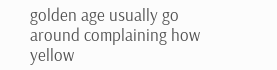golden age usually go around complaining how yellow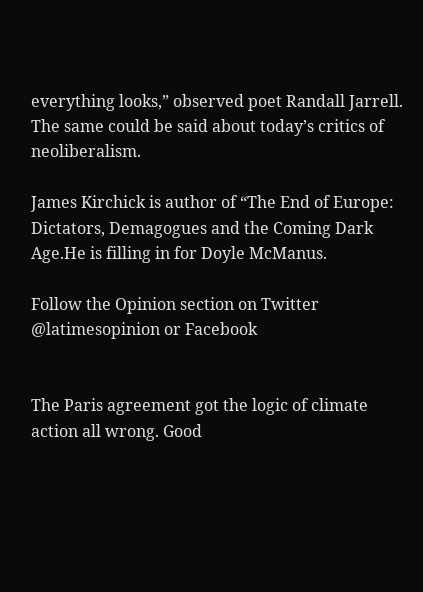everything looks,” observed poet Randall Jarrell. The same could be said about today’s critics of neoliberalism.

James Kirchick is author of “The End of Europe: Dictators, Demagogues and the Coming Dark Age.He is filling in for Doyle McManus.

Follow the Opinion section on Twitter @latimesopinion or Facebook


The Paris agreement got the logic of climate action all wrong. Good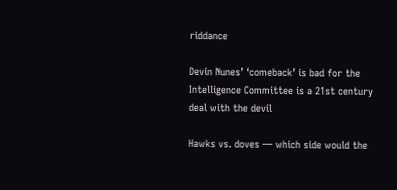riddance

Devin Nunes’ ‘comeback’ is bad for the Intelligence Committee is a 21st century deal with the devil

Hawks vs. doves — which side would the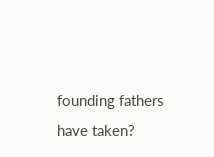founding fathers have taken?